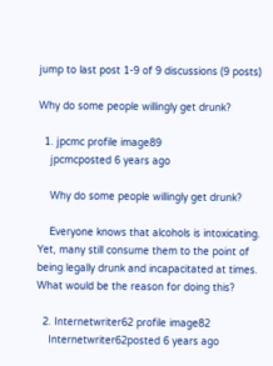jump to last post 1-9 of 9 discussions (9 posts)

Why do some people willingly get drunk?

  1. jpcmc profile image89
    jpcmcposted 6 years ago

    Why do some people willingly get drunk?

    Everyone knows that alcohols is intoxicating.  Yet, many still consume them to the point of being legally drunk and incapacitated at times.  What would be the reason for doing this?

  2. Internetwriter62 profile image82
    Internetwriter62posted 6 years ago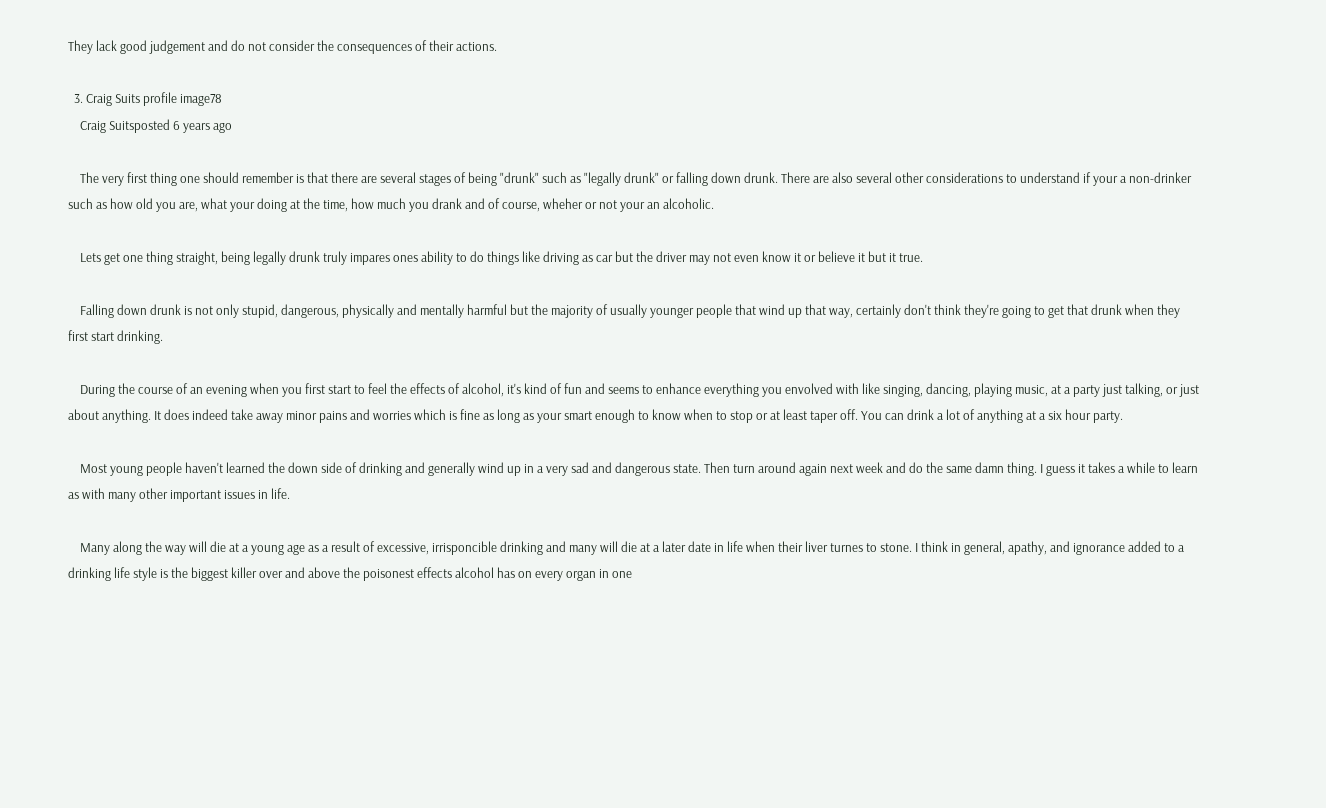They lack good judgement and do not consider the consequences of their actions.

  3. Craig Suits profile image78
    Craig Suitsposted 6 years ago

    The very first thing one should remember is that there are several stages of being "drunk" such as "legally drunk" or falling down drunk. There are also several other considerations to understand if your a non-drinker such as how old you are, what your doing at the time, how much you drank and of course, wheher or not your an alcoholic.

    Lets get one thing straight, being legally drunk truly impares ones ability to do things like driving as car but the driver may not even know it or believe it but it true.

    Falling down drunk is not only stupid, dangerous, physically and mentally harmful but the majority of usually younger people that wind up that way, certainly don't think they're going to get that drunk when they first start drinking.

    During the course of an evening when you first start to feel the effects of alcohol, it's kind of fun and seems to enhance everything you envolved with like singing, dancing, playing music, at a party just talking, or just about anything. It does indeed take away minor pains and worries which is fine as long as your smart enough to know when to stop or at least taper off. You can drink a lot of anything at a six hour party.

    Most young people haven't learned the down side of drinking and generally wind up in a very sad and dangerous state. Then turn around again next week and do the same damn thing. I guess it takes a while to learn as with many other important issues in life.

    Many along the way will die at a young age as a result of excessive, irrisponcible drinking and many will die at a later date in life when their liver turnes to stone. I think in general, apathy, and ignorance added to a drinking life style is the biggest killer over and above the poisonest effects alcohol has on every organ in one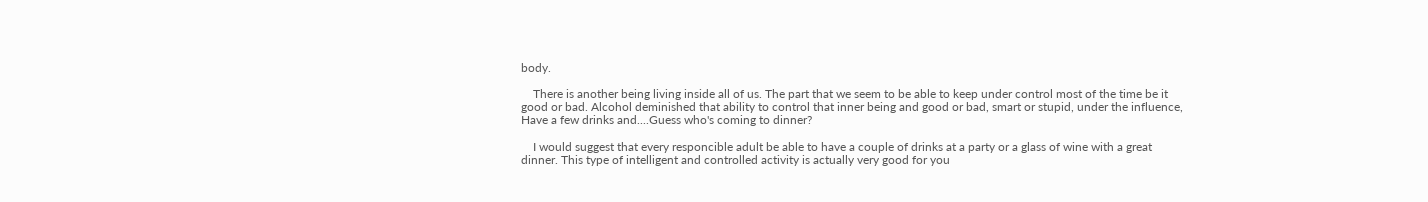body.

    There is another being living inside all of us. The part that we seem to be able to keep under control most of the time be it good or bad. Alcohol deminished that ability to control that inner being and good or bad, smart or stupid, under the influence, Have a few drinks and....Guess who's coming to dinner?

    I would suggest that every responcible adult be able to have a couple of drinks at a party or a glass of wine with a great dinner. This type of intelligent and controlled activity is actually very good for you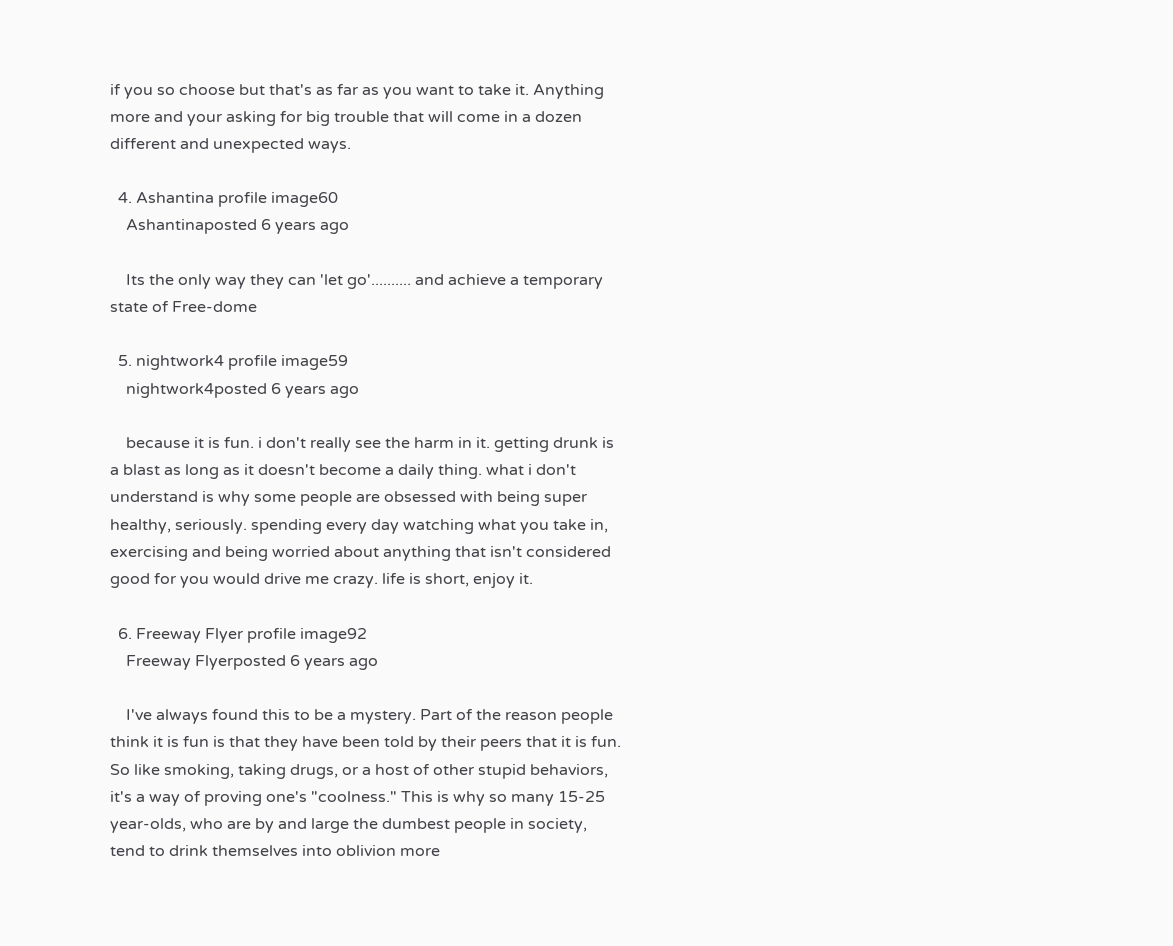if you so choose but that's as far as you want to take it. Anything more and your asking for big trouble that will come in a dozen different and unexpected ways.

  4. Ashantina profile image60
    Ashantinaposted 6 years ago

    Its the only way they can 'let go'.......... and achieve a temporary state of Free-dome

  5. nightwork4 profile image59
    nightwork4posted 6 years ago

    because it is fun. i don't really see the harm in it. getting drunk is a blast as long as it doesn't become a daily thing. what i don't understand is why some people are obsessed with being super healthy, seriously. spending every day watching what you take in, exercising and being worried about anything that isn't considered good for you would drive me crazy. life is short, enjoy it.

  6. Freeway Flyer profile image92
    Freeway Flyerposted 6 years ago

    I've always found this to be a mystery. Part of the reason people think it is fun is that they have been told by their peers that it is fun. So like smoking, taking drugs, or a host of other stupid behaviors, it's a way of proving one's "coolness." This is why so many 15-25 year-olds, who are by and large the dumbest people in society, tend to drink themselves into oblivion more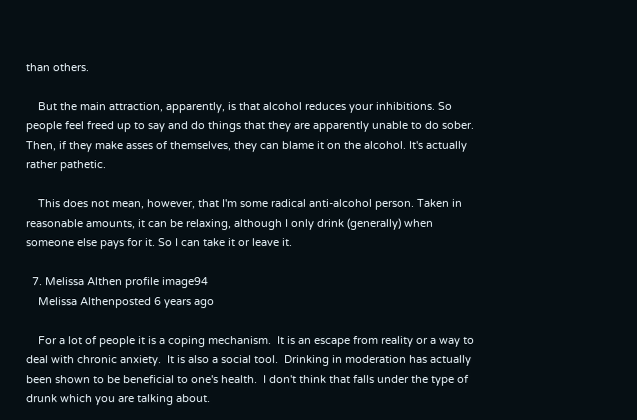than others.

    But the main attraction, apparently, is that alcohol reduces your inhibitions. So people feel freed up to say and do things that they are apparently unable to do sober. Then, if they make asses of themselves, they can blame it on the alcohol. It's actually rather pathetic.

    This does not mean, however, that I'm some radical anti-alcohol person. Taken in reasonable amounts, it can be relaxing, although I only drink (generally) when someone else pays for it. So I can take it or leave it.

  7. Melissa Althen profile image94
    Melissa Althenposted 6 years ago

    For a lot of people it is a coping mechanism.  It is an escape from reality or a way to deal with chronic anxiety.  It is also a social tool.  Drinking in moderation has actually been shown to be beneficial to one's health.  I don't think that falls under the type of drunk which you are talking about.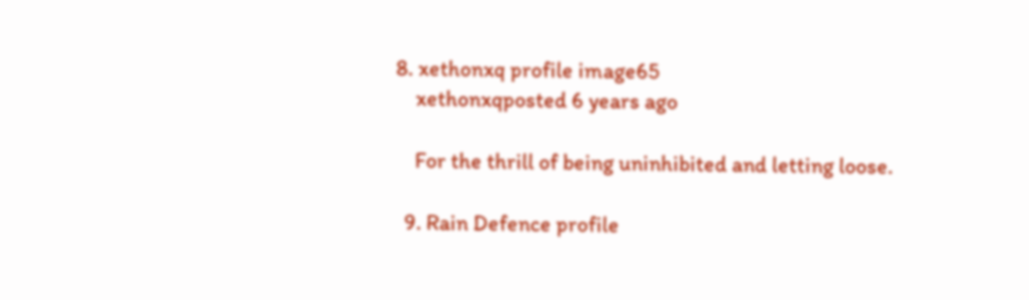8. xethonxq profile image65
    xethonxqposted 6 years ago

    For the thrill of being uninhibited and letting loose.

  9. Rain Defence profile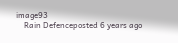image93
    Rain Defenceposted 6 years ago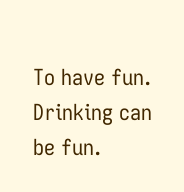To have fun. Drinking can be fun.